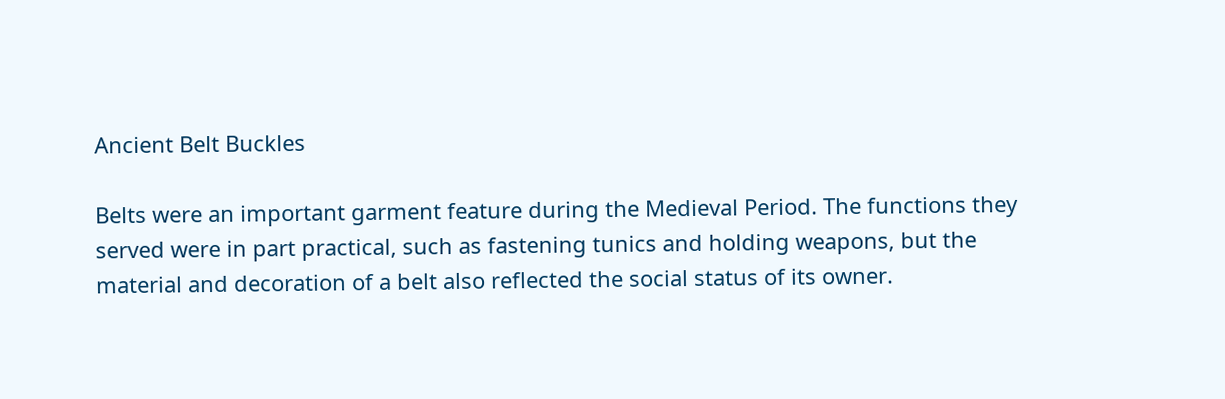Ancient Belt Buckles

Belts were an important garment feature during the Medieval Period. The functions they served were in part practical, such as fastening tunics and holding weapons, but the material and decoration of a belt also reflected the social status of its owner.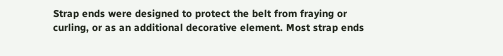Strap ends were designed to protect the belt from fraying or curling, or as an additional decorative element. Most strap ends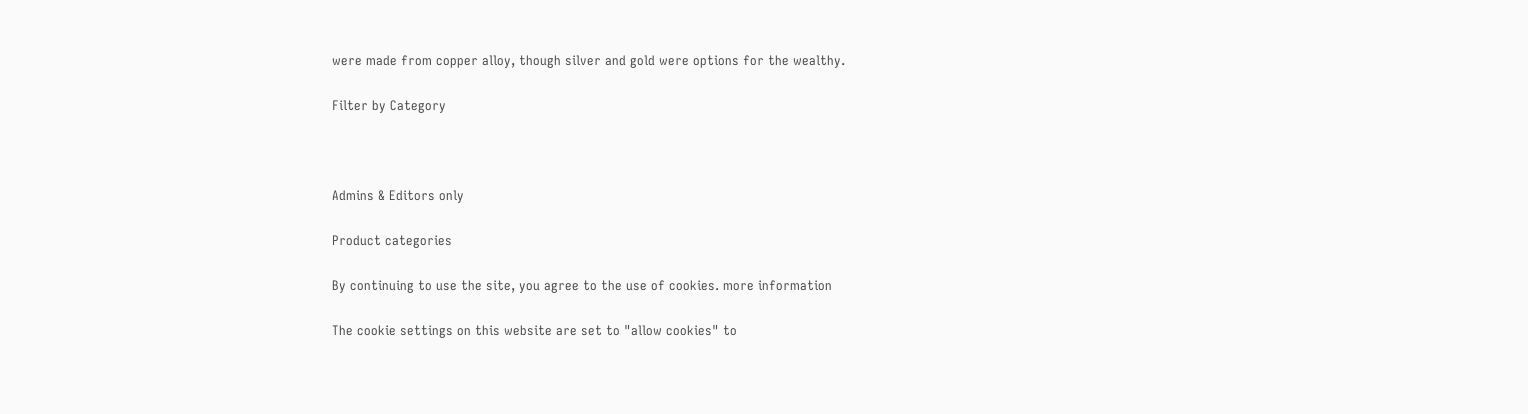were made from copper alloy, though silver and gold were options for the wealthy.

Filter by Category



Admins & Editors only

Product categories

By continuing to use the site, you agree to the use of cookies. more information

The cookie settings on this website are set to "allow cookies" to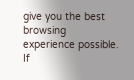give you the best browsing experience possible. If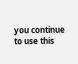you continue to use this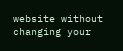website without changing your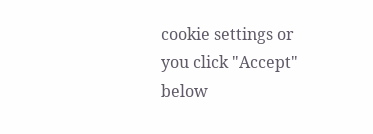cookie settings or you click "Accept" below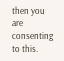then you are consenting to this.